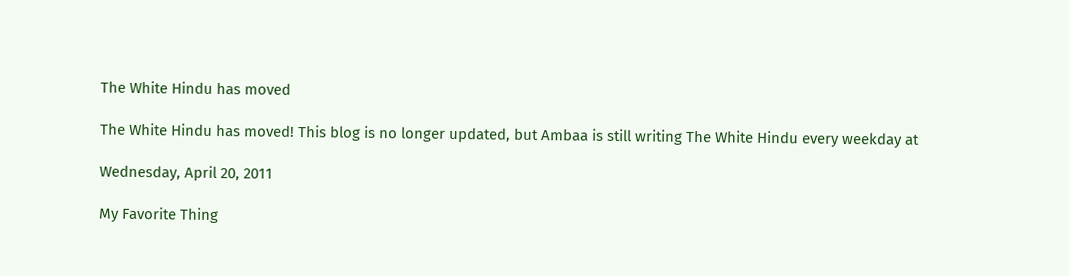The White Hindu has moved

The White Hindu has moved! This blog is no longer updated, but Ambaa is still writing The White Hindu every weekday at

Wednesday, April 20, 2011

My Favorite Thing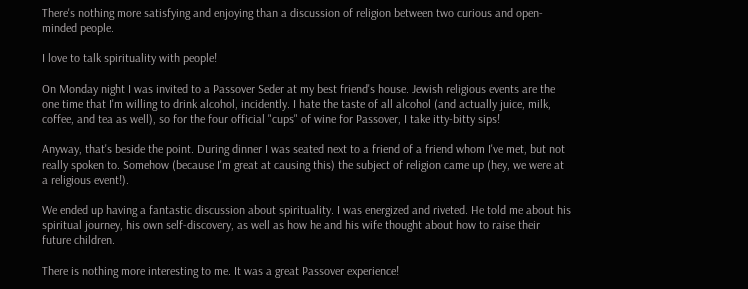There's nothing more satisfying and enjoying than a discussion of religion between two curious and open-minded people.

I love to talk spirituality with people!

On Monday night I was invited to a Passover Seder at my best friend's house. Jewish religious events are the one time that I'm willing to drink alcohol, incidently. I hate the taste of all alcohol (and actually juice, milk, coffee, and tea as well), so for the four official "cups" of wine for Passover, I take itty-bitty sips!

Anyway, that's beside the point. During dinner I was seated next to a friend of a friend whom I've met, but not really spoken to. Somehow (because I'm great at causing this) the subject of religion came up (hey, we were at a religious event!).

We ended up having a fantastic discussion about spirituality. I was energized and riveted. He told me about his spiritual journey, his own self-discovery, as well as how he and his wife thought about how to raise their future children.

There is nothing more interesting to me. It was a great Passover experience!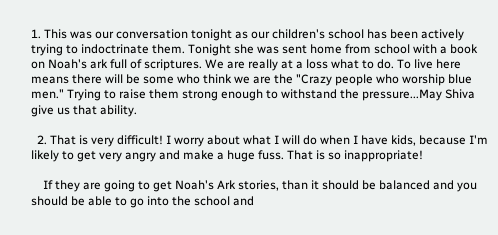1. This was our conversation tonight as our children's school has been actively trying to indoctrinate them. Tonight she was sent home from school with a book on Noah's ark full of scriptures. We are really at a loss what to do. To live here means there will be some who think we are the "Crazy people who worship blue men." Trying to raise them strong enough to withstand the pressure...May Shiva give us that ability.

  2. That is very difficult! I worry about what I will do when I have kids, because I'm likely to get very angry and make a huge fuss. That is so inappropriate!

    If they are going to get Noah's Ark stories, than it should be balanced and you should be able to go into the school and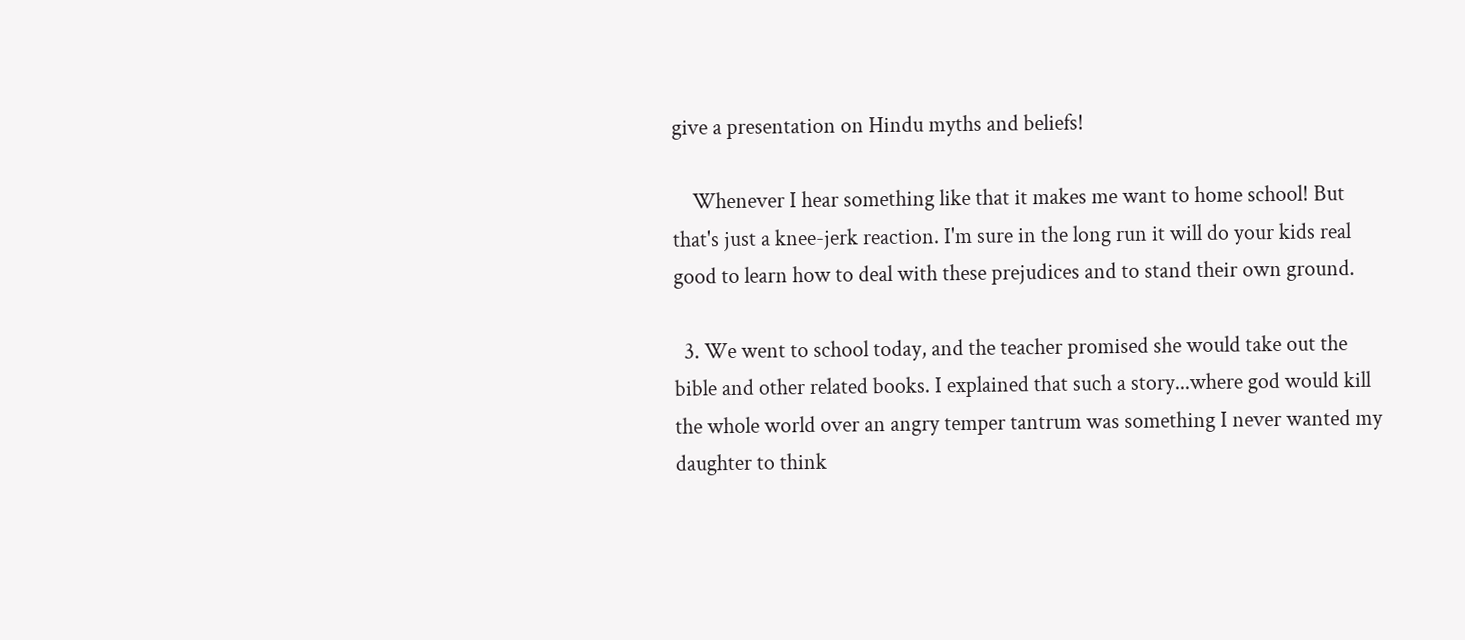give a presentation on Hindu myths and beliefs!

    Whenever I hear something like that it makes me want to home school! But that's just a knee-jerk reaction. I'm sure in the long run it will do your kids real good to learn how to deal with these prejudices and to stand their own ground.

  3. We went to school today, and the teacher promised she would take out the bible and other related books. I explained that such a story...where god would kill the whole world over an angry temper tantrum was something I never wanted my daughter to think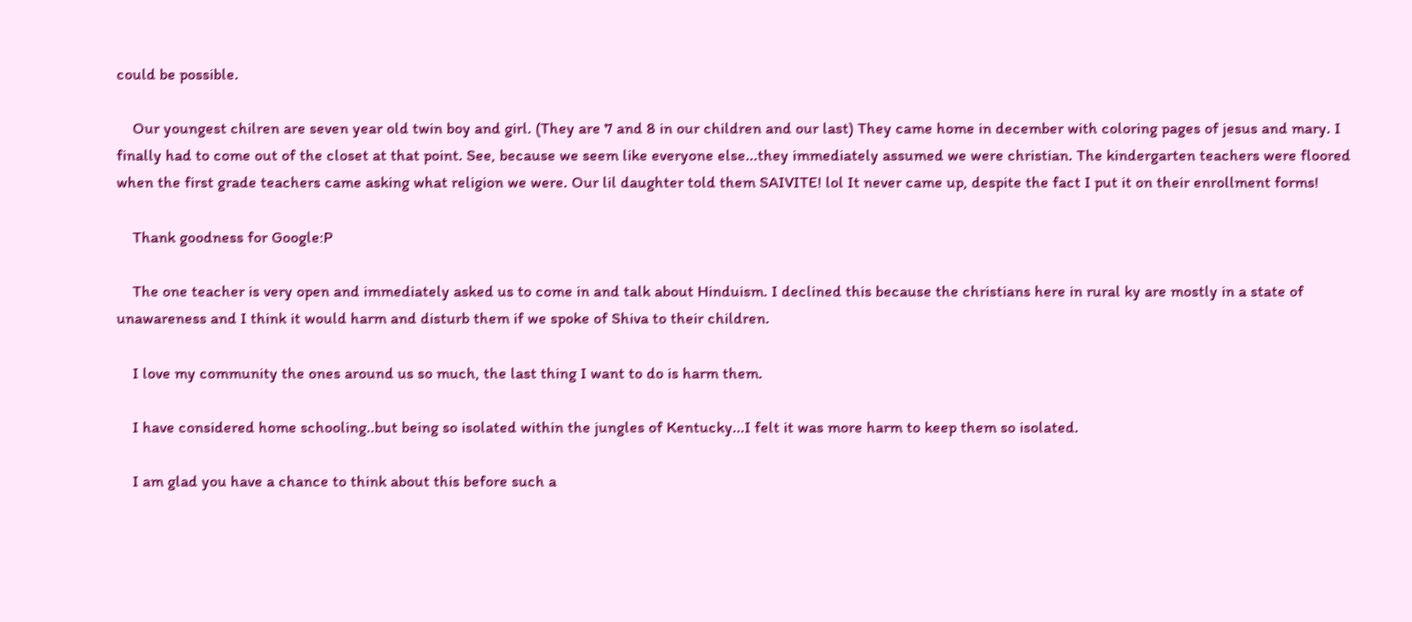could be possible.

    Our youngest chilren are seven year old twin boy and girl. (They are 7 and 8 in our children and our last) They came home in december with coloring pages of jesus and mary. I finally had to come out of the closet at that point. See, because we seem like everyone else...they immediately assumed we were christian. The kindergarten teachers were floored when the first grade teachers came asking what religion we were. Our lil daughter told them SAIVITE! lol It never came up, despite the fact I put it on their enrollment forms!

    Thank goodness for Google:P

    The one teacher is very open and immediately asked us to come in and talk about Hinduism. I declined this because the christians here in rural ky are mostly in a state of unawareness and I think it would harm and disturb them if we spoke of Shiva to their children.

    I love my community the ones around us so much, the last thing I want to do is harm them.

    I have considered home schooling..but being so isolated within the jungles of Kentucky...I felt it was more harm to keep them so isolated.

    I am glad you have a chance to think about this before such a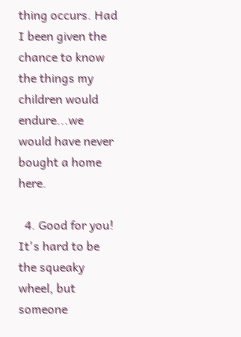thing occurs. Had I been given the chance to know the things my children would endure...we would have never bought a home here.

  4. Good for you! It's hard to be the squeaky wheel, but someone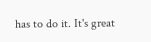has to do it. It's great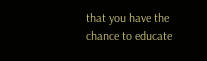that you have the chance to educate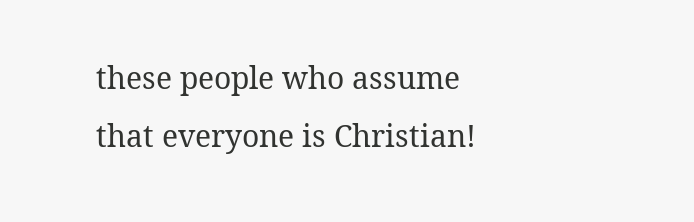these people who assume that everyone is Christian!